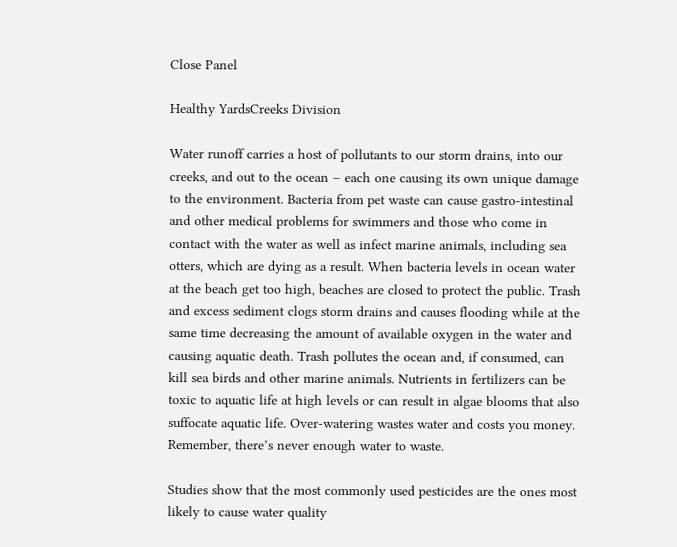Close Panel

Healthy YardsCreeks Division

Water runoff carries a host of pollutants to our storm drains, into our creeks, and out to the ocean – each one causing its own unique damage to the environment. Bacteria from pet waste can cause gastro-intestinal and other medical problems for swimmers and those who come in contact with the water as well as infect marine animals, including sea otters, which are dying as a result. When bacteria levels in ocean water at the beach get too high, beaches are closed to protect the public. Trash and excess sediment clogs storm drains and causes flooding while at the same time decreasing the amount of available oxygen in the water and causing aquatic death. Trash pollutes the ocean and, if consumed, can kill sea birds and other marine animals. Nutrients in fertilizers can be toxic to aquatic life at high levels or can result in algae blooms that also suffocate aquatic life. Over-watering wastes water and costs you money. Remember, there’s never enough water to waste.

Studies show that the most commonly used pesticides are the ones most likely to cause water quality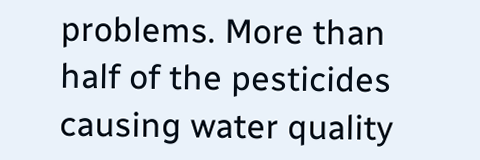problems. More than half of the pesticides causing water quality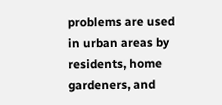problems are used in urban areas by residents, home gardeners, and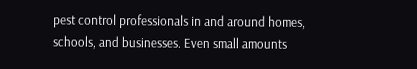pest control professionals in and around homes, schools, and businesses. Even small amounts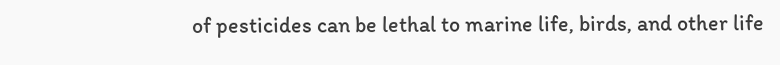of pesticides can be lethal to marine life, birds, and other life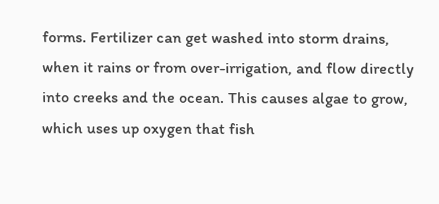forms. Fertilizer can get washed into storm drains, when it rains or from over-irrigation, and flow directly into creeks and the ocean. This causes algae to grow, which uses up oxygen that fish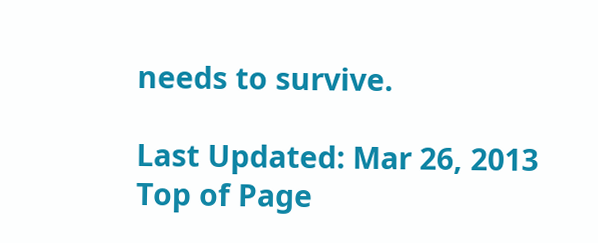needs to survive.

Last Updated: Mar 26, 2013
Top of Page